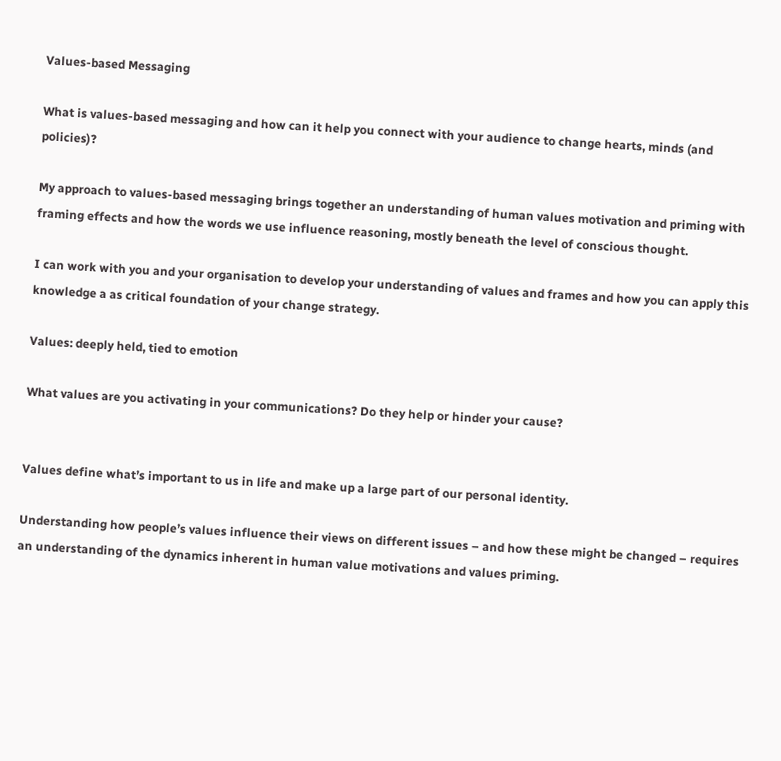Values-based Messaging

What is values-based messaging and how can it help you connect with your audience to change hearts, minds (and policies)?

My approach to values-based messaging brings together an understanding of human values motivation and priming with framing effects and how the words we use influence reasoning, mostly beneath the level of conscious thought.

I can work with you and your organisation to develop your understanding of values and frames and how you can apply this knowledge a as critical foundation of your change strategy.

Values: deeply held, tied to emotion

What values are you activating in your communications? Do they help or hinder your cause?


Values define what’s important to us in life and make up a large part of our personal identity.

Understanding how people’s values influence their views on different issues – and how these might be changed – requires an understanding of the dynamics inherent in human value motivations and values priming.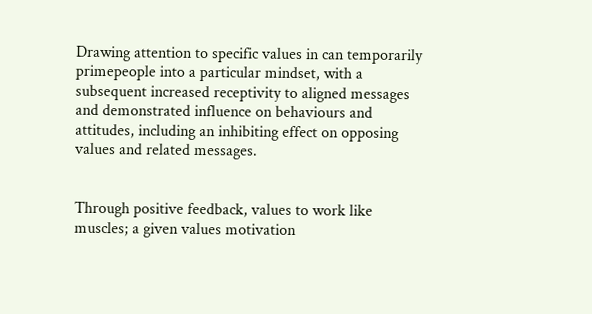Drawing attention to specific values in can temporarily primepeople into a particular mindset, with a subsequent increased receptivity to aligned messages and demonstrated influence on behaviours and attitudes, including an inhibiting effect on opposing values and related messages.


Through positive feedback, values to work like muscles; a given values motivation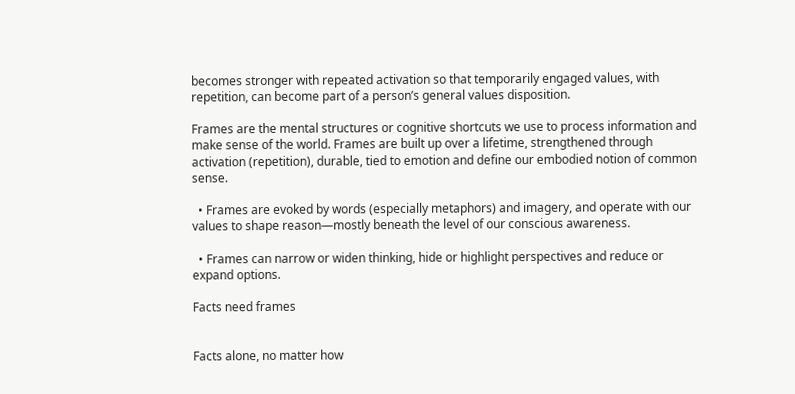becomes stronger with repeated activation so that temporarily engaged values, with repetition, can become part of a person’s general values disposition.

Frames are the mental structures or cognitive shortcuts we use to process information and make sense of the world. Frames are built up over a lifetime, strengthened through activation (repetition), durable, tied to emotion and define our embodied notion of common sense.

  • Frames are evoked by words (especially metaphors) and imagery, and operate with our values to shape reason—mostly beneath the level of our conscious awareness.

  • Frames can narrow or widen thinking, hide or highlight perspectives and reduce or expand options.

Facts need frames


Facts alone, no matter how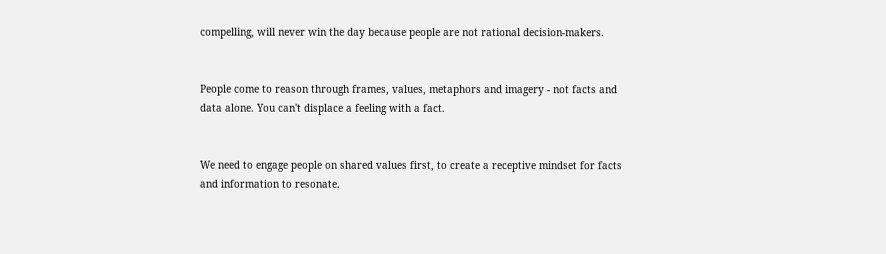compelling, will never win the day because people are not rational decision-makers.


People come to reason through frames, values, metaphors and imagery - not facts and data alone. You can't displace a feeling with a fact.


We need to engage people on shared values first, to create a receptive mindset for facts and information to resonate.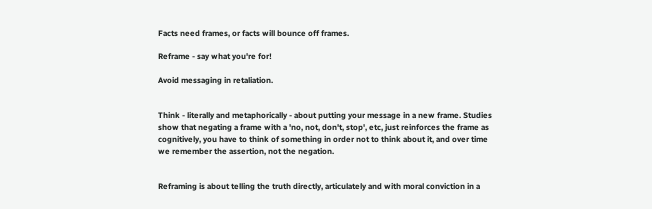Facts need frames, or facts will bounce off frames.

Reframe - say what you're for!

Avoid messaging in retaliation.


Think - literally and metaphorically - about putting your message in a new frame. Studies show that negating a frame with a 'no, not, don't, stop', etc, just reinforces the frame as cognitively, you have to think of something in order not to think about it, and over time we remember the assertion, not the negation.


Reframing is about telling the truth directly, articulately and with moral conviction in a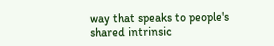way that speaks to people's shared intrinsic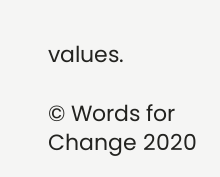values.

© Words for Change 2020